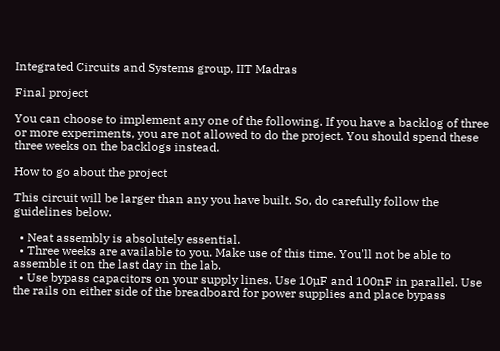Integrated Circuits and Systems group, IIT Madras

Final project

You can choose to implement any one of the following. If you have a backlog of three or more experiments, you are not allowed to do the project. You should spend these three weeks on the backlogs instead.

How to go about the project

This circuit will be larger than any you have built. So, do carefully follow the guidelines below.

  • Neat assembly is absolutely essential.
  • Three weeks are available to you. Make use of this time. You'll not be able to assemble it on the last day in the lab.
  • Use bypass capacitors on your supply lines. Use 10µF and 100nF in parallel. Use the rails on either side of the breadboard for power supplies and place bypass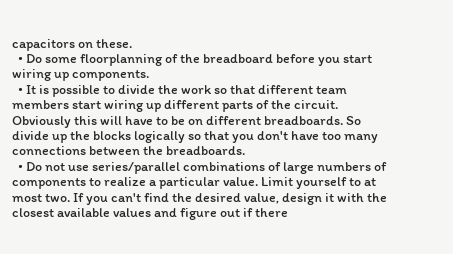capacitors on these.
  • Do some floorplanning of the breadboard before you start wiring up components.
  • It is possible to divide the work so that different team members start wiring up different parts of the circuit. Obviously this will have to be on different breadboards. So divide up the blocks logically so that you don't have too many connections between the breadboards.
  • Do not use series/parallel combinations of large numbers of components to realize a particular value. Limit yourself to at most two. If you can't find the desired value, design it with the closest available values and figure out if there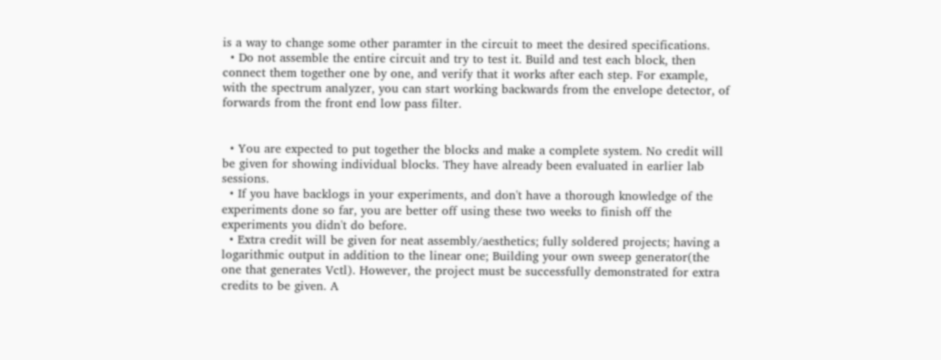is a way to change some other paramter in the circuit to meet the desired specifications.
  • Do not assemble the entire circuit and try to test it. Build and test each block, then connect them together one by one, and verify that it works after each step. For example, with the spectrum analyzer, you can start working backwards from the envelope detector, of forwards from the front end low pass filter.


  • You are expected to put together the blocks and make a complete system. No credit will be given for showing individual blocks. They have already been evaluated in earlier lab sessions.
  • If you have backlogs in your experiments, and don't have a thorough knowledge of the experiments done so far, you are better off using these two weeks to finish off the experiments you didn't do before.
  • Extra credit will be given for neat assembly/aesthetics; fully soldered projects; having a logarithmic output in addition to the linear one; Building your own sweep generator(the one that generates Vctl). However, the project must be successfully demonstrated for extra credits to be given. A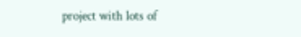project with lots of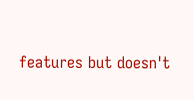features but doesn't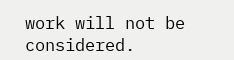work will not be considered.